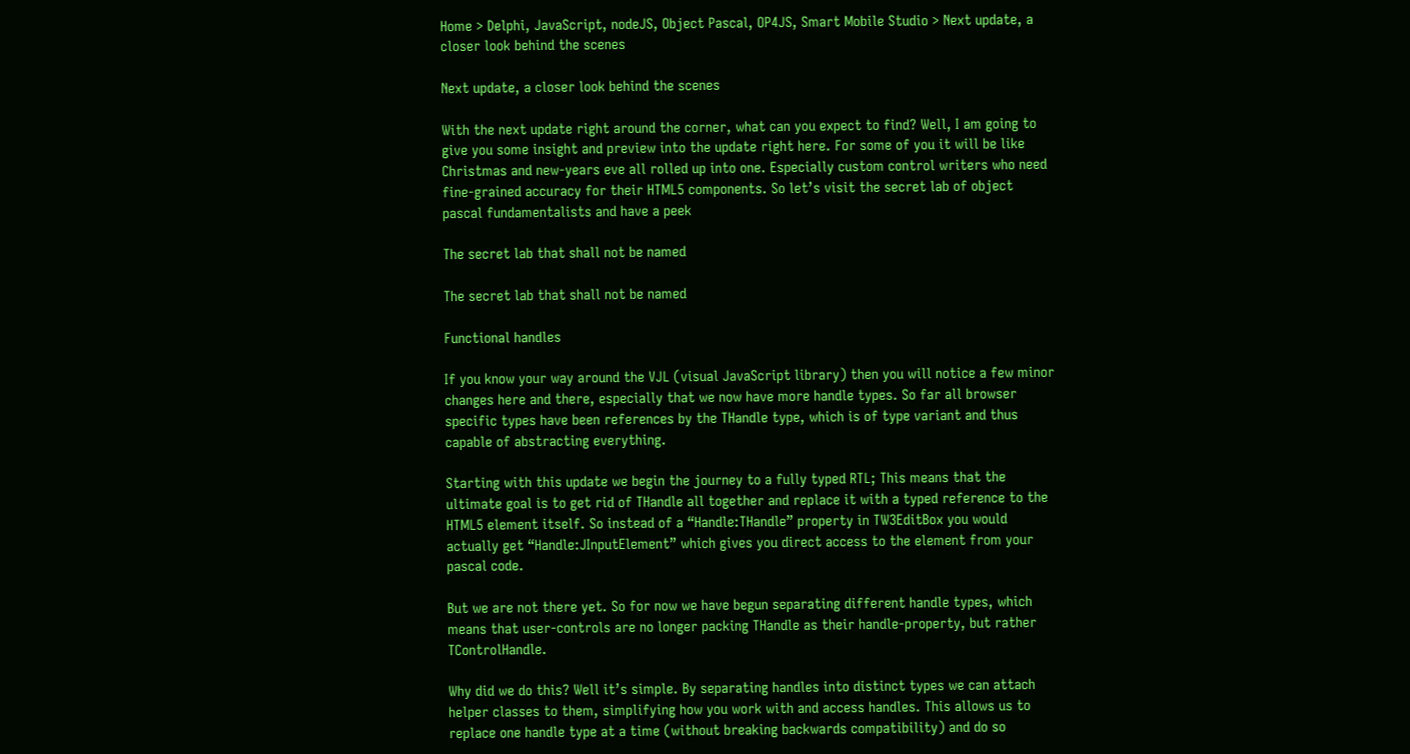Home > Delphi, JavaScript, nodeJS, Object Pascal, OP4JS, Smart Mobile Studio > Next update, a closer look behind the scenes

Next update, a closer look behind the scenes

With the next update right around the corner, what can you expect to find? Well, I am going to give you some insight and preview into the update right here. For some of you it will be like Christmas and new-years eve all rolled up into one. Especially custom control writers who need fine-grained accuracy for their HTML5 components. So let’s visit the secret lab of object pascal fundamentalists and have a peek

The secret lab that shall not be named

The secret lab that shall not be named

Functional handles

If you know your way around the VJL (visual JavaScript library) then you will notice a few minor changes here and there, especially that we now have more handle types. So far all browser specific types have been references by the THandle type, which is of type variant and thus capable of abstracting everything.

Starting with this update we begin the journey to a fully typed RTL; This means that the ultimate goal is to get rid of THandle all together and replace it with a typed reference to the HTML5 element itself. So instead of a “Handle:THandle” property in TW3EditBox you would actually get “Handle:JInputElement” which gives you direct access to the element from your pascal code.

But we are not there yet. So for now we have begun separating different handle types, which means that user-controls are no longer packing THandle as their handle-property, but rather TControlHandle.

Why did we do this? Well it’s simple. By separating handles into distinct types we can attach helper classes to them, simplifying how you work with and access handles. This allows us to replace one handle type at a time (without breaking backwards compatibility) and do so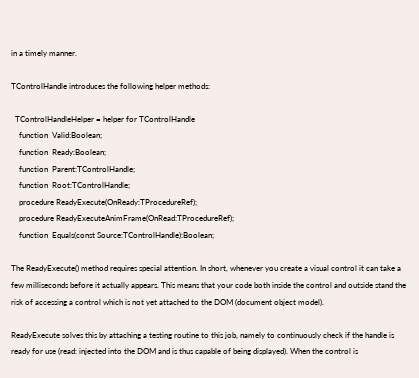in a timely manner.

TControlHandle introduces the following helper methods:

  TControlHandleHelper = helper for TControlHandle
    function  Valid:Boolean;
    function  Ready:Boolean;
    function  Parent:TControlHandle;
    function  Root:TControlHandle;
    procedure ReadyExecute(OnReady:TProcedureRef);
    procedure ReadyExecuteAnimFrame(OnRead:TProcedureRef);
    function  Equals(const Source:TControlHandle):Boolean;

The ReadyExecute() method requires special attention. In short, whenever you create a visual control it can take a few milliseconds before it actually appears. This means that your code both inside the control and outside stand the risk of accessing a control which is not yet attached to the DOM (document object model).

ReadyExecute solves this by attaching a testing routine to this job, namely to continuously check if the handle is ready for use (read: injected into the DOM and is thus capable of being displayed). When the control is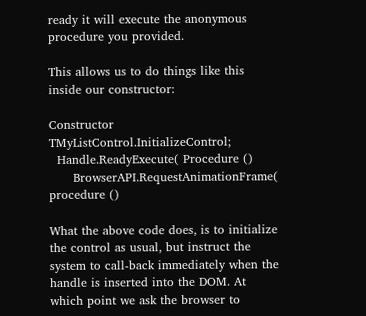ready it will execute the anonymous procedure you provided.

This allows us to do things like this inside our constructor:

Constructor TMyListControl.InitializeControl;
  Handle.ReadyExecute( Procedure ()
      BrowserAPI.RequestAnimationFrame( procedure ()

What the above code does, is to initialize the control as usual, but instruct the system to call-back immediately when the handle is inserted into the DOM. At which point we ask the browser to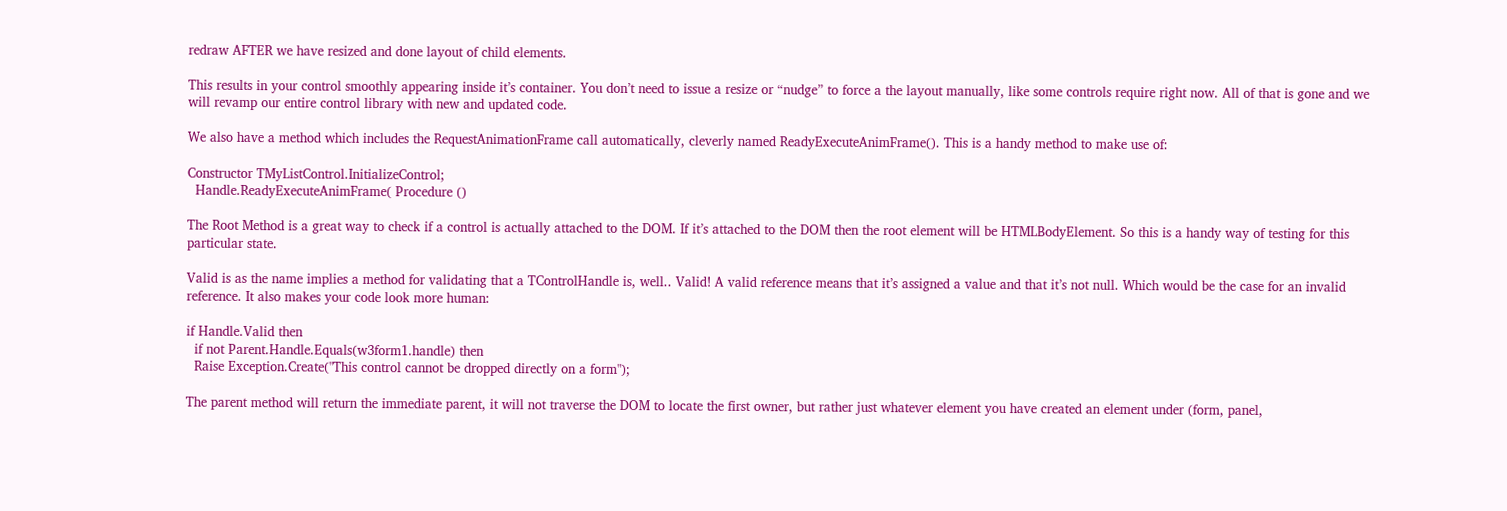redraw AFTER we have resized and done layout of child elements.

This results in your control smoothly appearing inside it’s container. You don’t need to issue a resize or “nudge” to force a the layout manually, like some controls require right now. All of that is gone and we will revamp our entire control library with new and updated code.

We also have a method which includes the RequestAnimationFrame call automatically, cleverly named ReadyExecuteAnimFrame(). This is a handy method to make use of:

Constructor TMyListControl.InitializeControl;
  Handle.ReadyExecuteAnimFrame( Procedure ()

The Root Method is a great way to check if a control is actually attached to the DOM. If it’s attached to the DOM then the root element will be HTMLBodyElement. So this is a handy way of testing for this particular state.

Valid is as the name implies a method for validating that a TControlHandle is, well.. Valid! A valid reference means that it’s assigned a value and that it’s not null. Which would be the case for an invalid reference. It also makes your code look more human:

if Handle.Valid then
  if not Parent.Handle.Equals(w3form1.handle) then
  Raise Exception.Create("This control cannot be dropped directly on a form");

The parent method will return the immediate parent, it will not traverse the DOM to locate the first owner, but rather just whatever element you have created an element under (form, panel,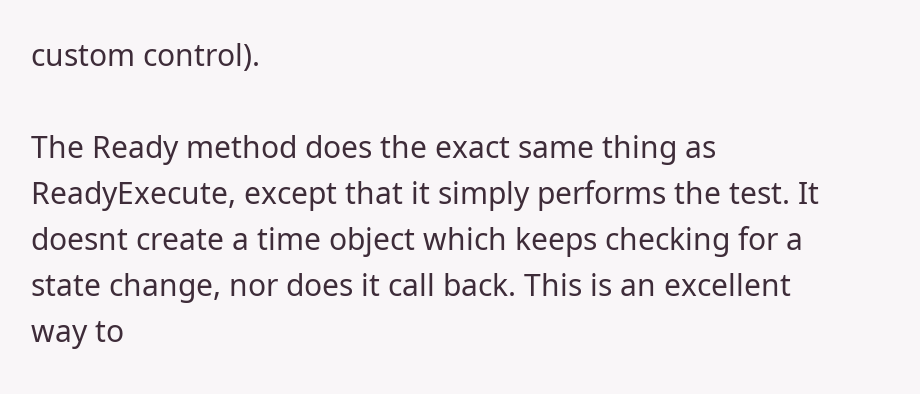custom control).

The Ready method does the exact same thing as ReadyExecute, except that it simply performs the test. It doesnt create a time object which keeps checking for a state change, nor does it call back. This is an excellent way to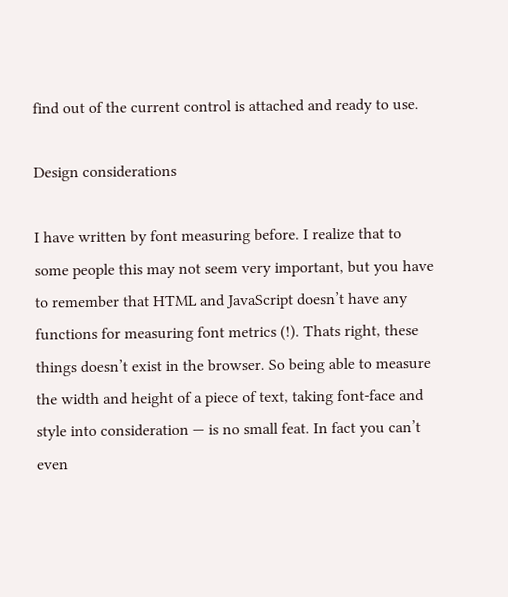find out of the current control is attached and ready to use.

Design considerations

I have written by font measuring before. I realize that to some people this may not seem very important, but you have to remember that HTML and JavaScript doesn’t have any functions for measuring font metrics (!). Thats right, these things doesn’t exist in the browser. So being able to measure the width and height of a piece of text, taking font-face and style into consideration — is no small feat. In fact you can’t even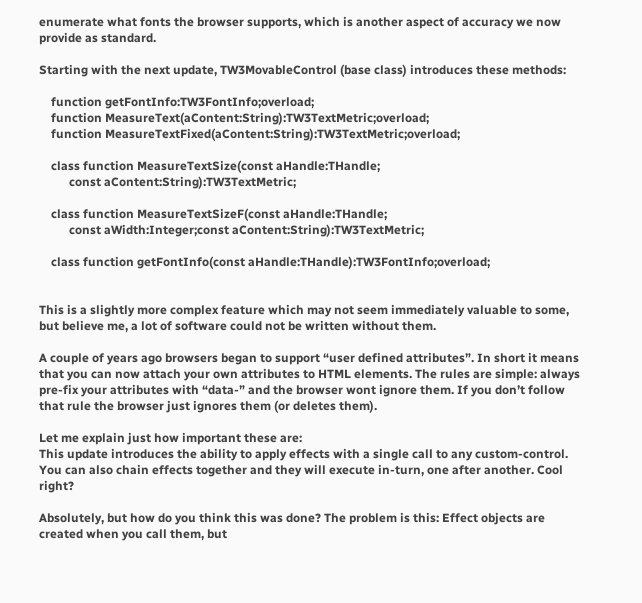enumerate what fonts the browser supports, which is another aspect of accuracy we now provide as standard.

Starting with the next update, TW3MovableControl (base class) introduces these methods:

    function getFontInfo:TW3FontInfo;overload;
    function MeasureText(aContent:String):TW3TextMetric;overload;
    function MeasureTextFixed(aContent:String):TW3TextMetric;overload;

    class function MeasureTextSize(const aHandle:THandle;
          const aContent:String):TW3TextMetric;

    class function MeasureTextSizeF(const aHandle:THandle;
          const aWidth:Integer;const aContent:String):TW3TextMetric;

    class function getFontInfo(const aHandle:THandle):TW3FontInfo;overload;


This is a slightly more complex feature which may not seem immediately valuable to some, but believe me, a lot of software could not be written without them.

A couple of years ago browsers began to support “user defined attributes”. In short it means that you can now attach your own attributes to HTML elements. The rules are simple: always pre-fix your attributes with “data-” and the browser wont ignore them. If you don’t follow that rule the browser just ignores them (or deletes them).

Let me explain just how important these are:
This update introduces the ability to apply effects with a single call to any custom-control. You can also chain effects together and they will execute in-turn, one after another. Cool right?

Absolutely, but how do you think this was done? The problem is this: Effect objects are created when you call them, but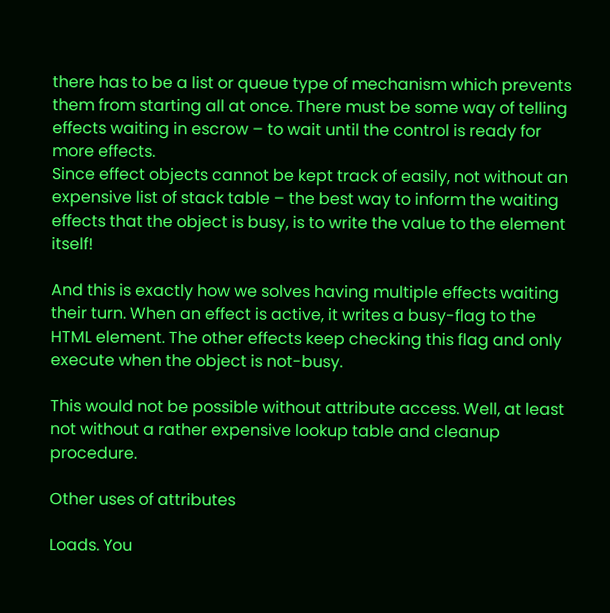there has to be a list or queue type of mechanism which prevents them from starting all at once. There must be some way of telling effects waiting in escrow – to wait until the control is ready for more effects.
Since effect objects cannot be kept track of easily, not without an expensive list of stack table – the best way to inform the waiting effects that the object is busy, is to write the value to the element itself!

And this is exactly how we solves having multiple effects waiting their turn. When an effect is active, it writes a busy-flag to the HTML element. The other effects keep checking this flag and only execute when the object is not-busy.

This would not be possible without attribute access. Well, at least not without a rather expensive lookup table and cleanup procedure.

Other uses of attributes

Loads. You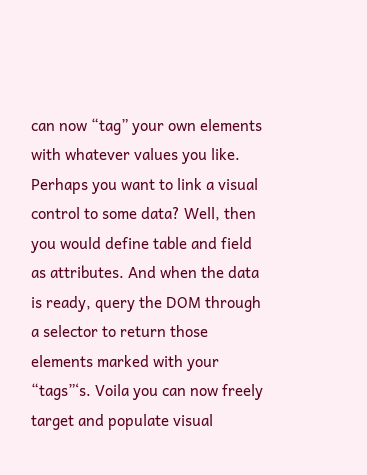can now “tag” your own elements with whatever values you like. Perhaps you want to link a visual control to some data? Well, then you would define table and field as attributes. And when the data is ready, query the DOM through a selector to return those elements marked with your “tags”‘s. Voila you can now freely target and populate visual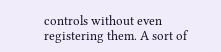controls without even registering them. A sort of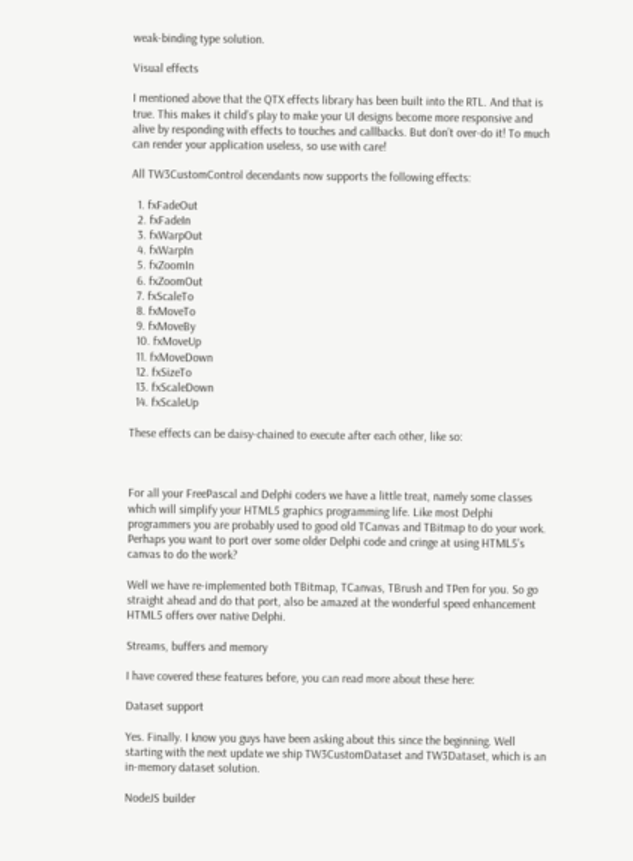weak-binding type solution.

Visual effects

I mentioned above that the QTX effects library has been built into the RTL. And that is true. This makes it child’s play to make your UI designs become more responsive and alive by responding with effects to touches and callbacks. But don’t over-do it! To much can render your application useless, so use with care!

All TW3CustomControl decendants now supports the following effects:

  1. fxFadeOut
  2. fxFadeIn
  3. fxWarpOut
  4. fxWarpIn
  5. fxZoomIn
  6. fxZoomOut
  7. fxScaleTo
  8. fxMoveTo
  9. fxMoveBy
  10. fxMoveUp
  11. fxMoveDown
  12. fxSizeTo
  13. fxScaleDown
  14. fxScaleUp

These effects can be daisy-chained to execute after each other, like so:



For all your FreePascal and Delphi coders we have a little treat, namely some classes which will simplify your HTML5 graphics programming life. Like most Delphi programmers you are probably used to good old TCanvas and TBitmap to do your work. Perhaps you want to port over some older Delphi code and cringe at using HTML5’s canvas to do the work?

Well we have re-implemented both TBitmap, TCanvas, TBrush and TPen for you. So go straight ahead and do that port, also be amazed at the wonderful speed enhancement HTML5 offers over native Delphi.

Streams, buffers and memory

I have covered these features before, you can read more about these here:

Dataset support

Yes. Finally. I know you guys have been asking about this since the beginning. Well starting with the next update we ship TW3CustomDataset and TW3Dataset, which is an in-memory dataset solution.

NodeJS builder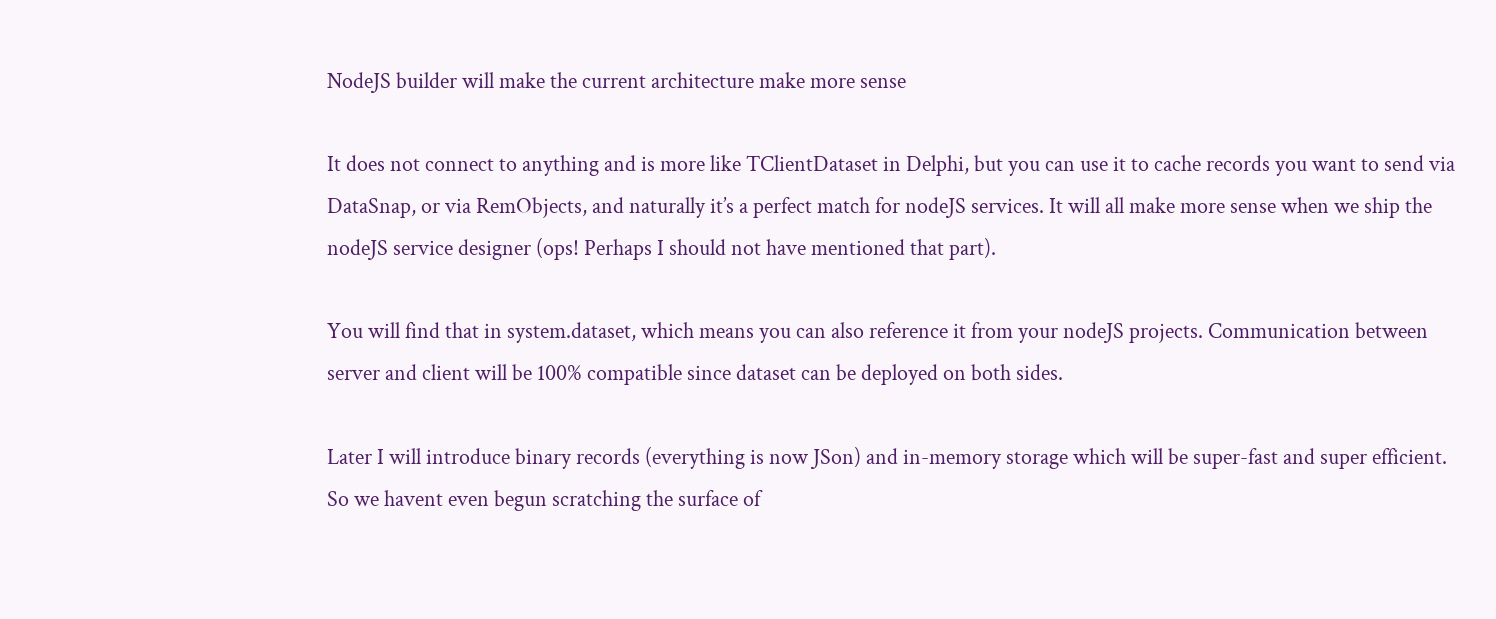NodeJS builder will make the current architecture make more sense

It does not connect to anything and is more like TClientDataset in Delphi, but you can use it to cache records you want to send via DataSnap, or via RemObjects, and naturally it’s a perfect match for nodeJS services. It will all make more sense when we ship the nodeJS service designer (ops! Perhaps I should not have mentioned that part).

You will find that in system.dataset, which means you can also reference it from your nodeJS projects. Communication between server and client will be 100% compatible since dataset can be deployed on both sides.

Later I will introduce binary records (everything is now JSon) and in-memory storage which will be super-fast and super efficient. So we havent even begun scratching the surface of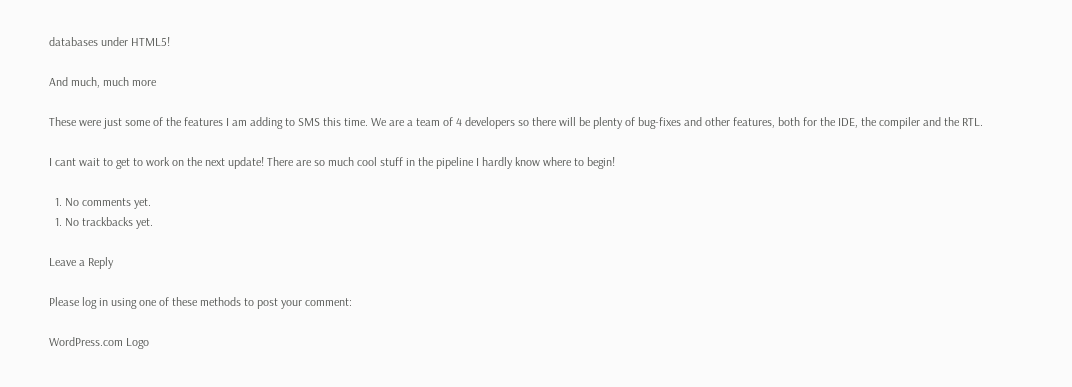databases under HTML5!

And much, much more

These were just some of the features I am adding to SMS this time. We are a team of 4 developers so there will be plenty of bug-fixes and other features, both for the IDE, the compiler and the RTL.

I cant wait to get to work on the next update! There are so much cool stuff in the pipeline I hardly know where to begin!

  1. No comments yet.
  1. No trackbacks yet.

Leave a Reply

Please log in using one of these methods to post your comment:

WordPress.com Logo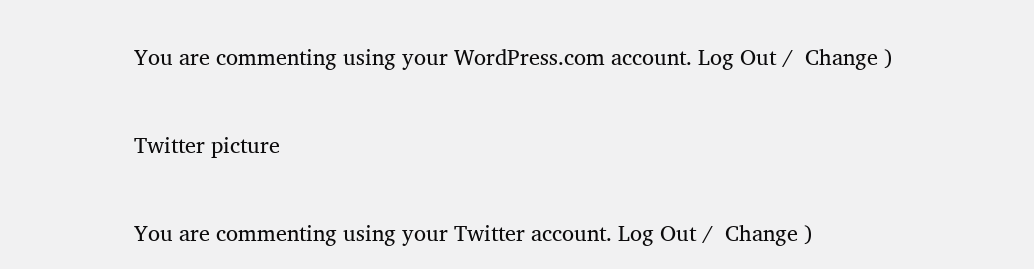You are commenting using your WordPress.com account. Log Out /  Change )

Twitter picture

You are commenting using your Twitter account. Log Out /  Change )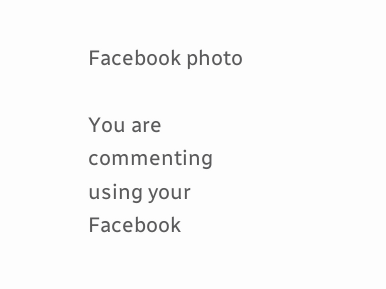Facebook photo

You are commenting using your Facebook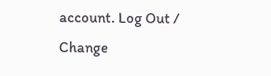account. Log Out /  Change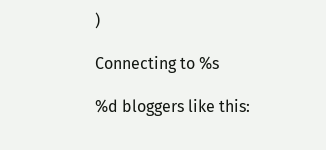)

Connecting to %s

%d bloggers like this: